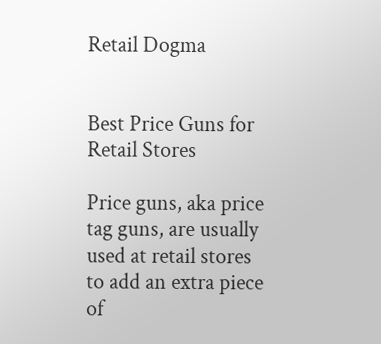Retail Dogma


Best Price Guns for Retail Stores

Price guns, aka price tag guns, are usually used at retail stores to add an extra piece of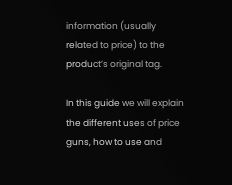information (usually related to price) to the product’s original tag.

In this guide we will explain the different uses of price guns, how to use and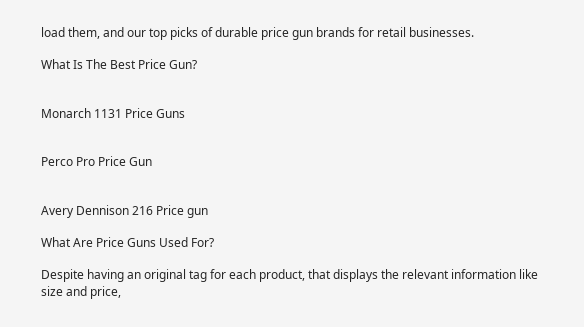load them, and our top picks of durable price gun brands for retail businesses.

What Is The Best Price Gun?


Monarch 1131 Price Guns


Perco Pro Price Gun


Avery Dennison 216 Price gun

What Are Price Guns Used For?

Despite having an original tag for each product, that displays the relevant information like size and price,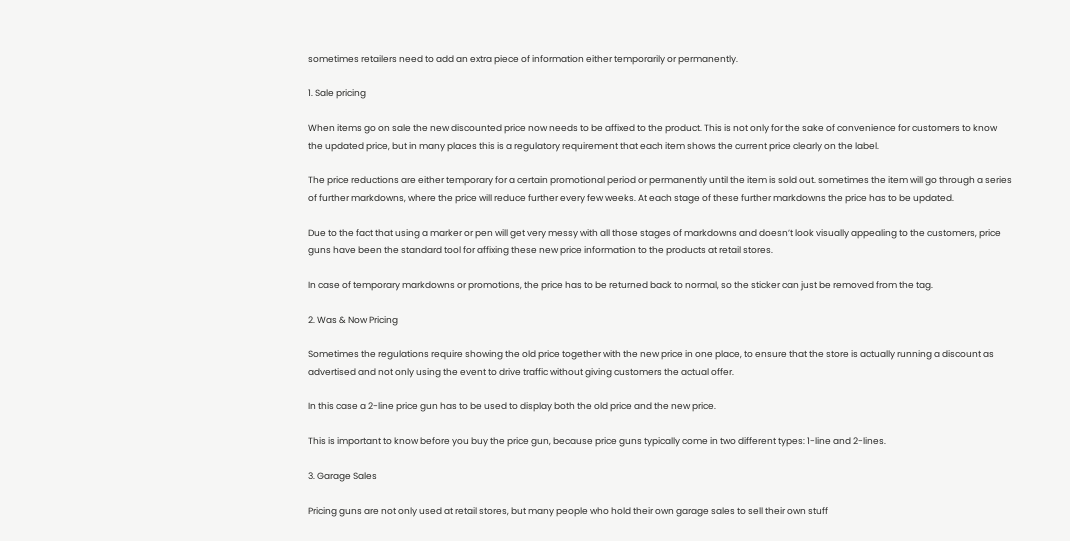sometimes retailers need to add an extra piece of information either temporarily or permanently.

1. Sale pricing

When items go on sale the new discounted price now needs to be affixed to the product. This is not only for the sake of convenience for customers to know the updated price, but in many places this is a regulatory requirement that each item shows the current price clearly on the label.

The price reductions are either temporary for a certain promotional period or permanently until the item is sold out. sometimes the item will go through a series of further markdowns, where the price will reduce further every few weeks. At each stage of these further markdowns the price has to be updated.

Due to the fact that using a marker or pen will get very messy with all those stages of markdowns and doesn’t look visually appealing to the customers, price guns have been the standard tool for affixing these new price information to the products at retail stores.

In case of temporary markdowns or promotions, the price has to be returned back to normal, so the sticker can just be removed from the tag.

2. Was & Now Pricing

Sometimes the regulations require showing the old price together with the new price in one place, to ensure that the store is actually running a discount as advertised and not only using the event to drive traffic without giving customers the actual offer.

In this case a 2-line price gun has to be used to display both the old price and the new price.

This is important to know before you buy the price gun, because price guns typically come in two different types: 1-line and 2-lines.

3. Garage Sales

Pricing guns are not only used at retail stores, but many people who hold their own garage sales to sell their own stuff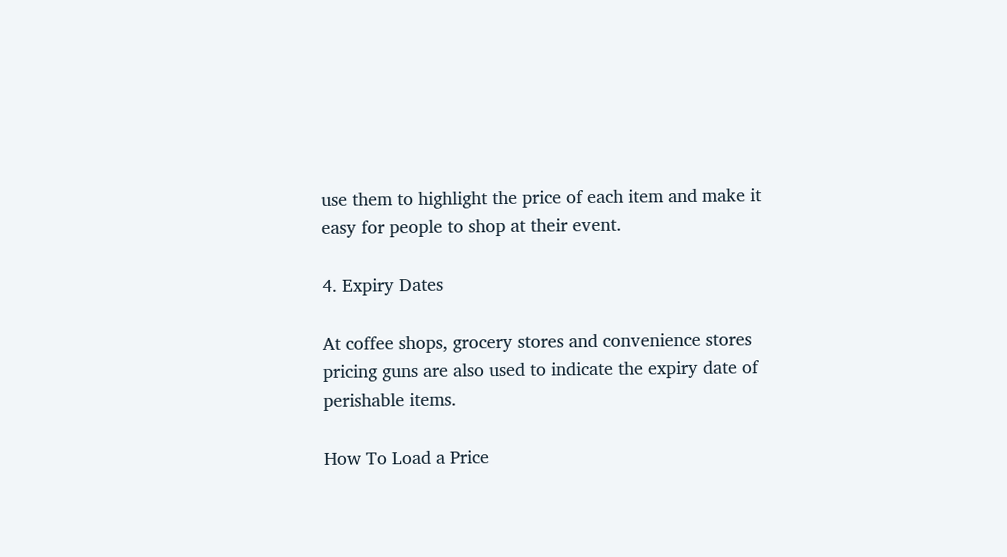use them to highlight the price of each item and make it easy for people to shop at their event.

4. Expiry Dates

At coffee shops, grocery stores and convenience stores pricing guns are also used to indicate the expiry date of perishable items.

How To Load a Price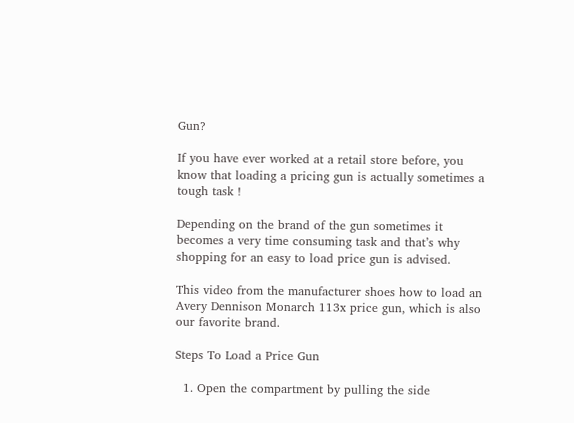Gun?

If you have ever worked at a retail store before, you know that loading a pricing gun is actually sometimes a tough task !

Depending on the brand of the gun sometimes it becomes a very time consuming task and that’s why shopping for an easy to load price gun is advised.

This video from the manufacturer shoes how to load an Avery Dennison Monarch 113x price gun, which is also our favorite brand.

Steps To Load a Price Gun

  1. Open the compartment by pulling the side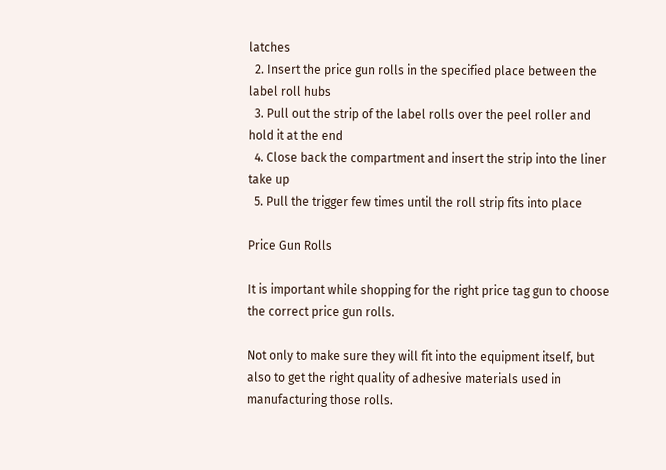latches
  2. Insert the price gun rolls in the specified place between the label roll hubs
  3. Pull out the strip of the label rolls over the peel roller and hold it at the end
  4. Close back the compartment and insert the strip into the liner take up
  5. Pull the trigger few times until the roll strip fits into place

Price Gun Rolls

It is important while shopping for the right price tag gun to choose the correct price gun rolls.

Not only to make sure they will fit into the equipment itself, but also to get the right quality of adhesive materials used in manufacturing those rolls.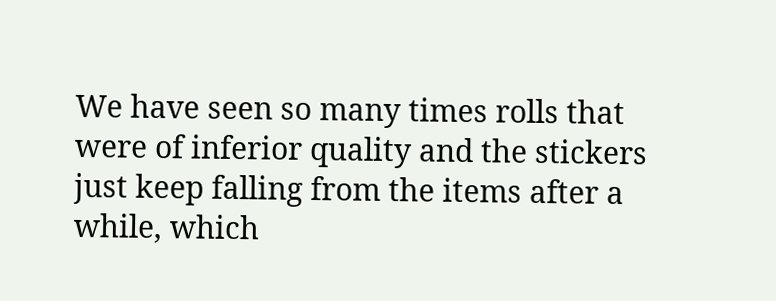We have seen so many times rolls that were of inferior quality and the stickers just keep falling from the items after a while, which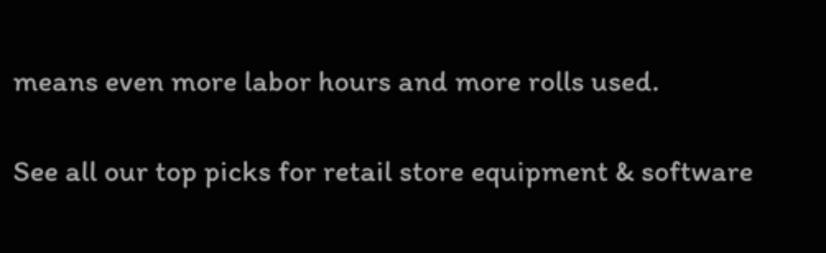means even more labor hours and more rolls used.

See all our top picks for retail store equipment & software